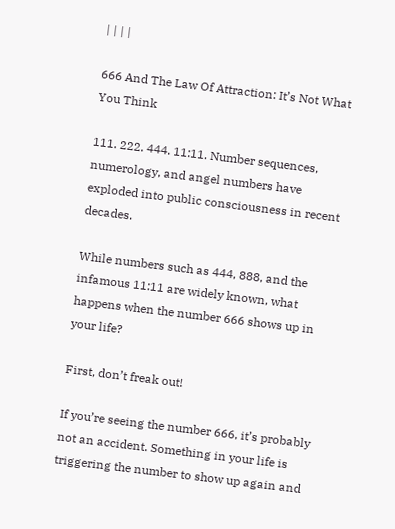| | | |

666 And The Law Of Attraction: It’s Not What You Think

111. 222. 444. 11:11. Number sequences, numerology, and angel numbers have exploded into public consciousness in recent decades.

While numbers such as 444, 888, and the infamous 11:11 are widely known, what happens when the number 666 shows up in your life?

First, don’t freak out!

If you’re seeing the number 666, it’s probably not an accident. Something in your life is triggering the number to show up again and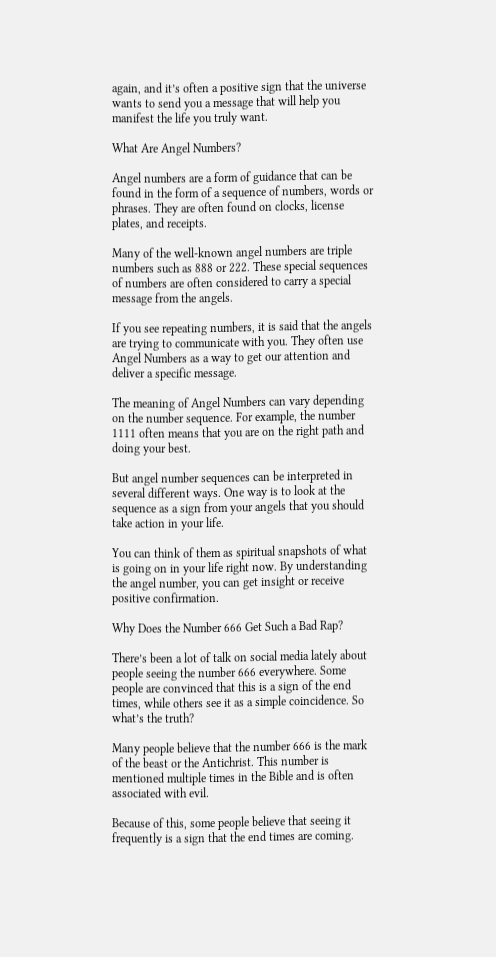again, and it’s often a positive sign that the universe wants to send you a message that will help you manifest the life you truly want.

What Are Angel Numbers?

Angel numbers are a form of guidance that can be found in the form of a sequence of numbers, words or phrases. They are often found on clocks, license plates, and receipts.

Many of the well-known angel numbers are triple numbers such as 888 or 222. These special sequences of numbers are often considered to carry a special message from the angels.

If you see repeating numbers, it is said that the angels are trying to communicate with you. They often use Angel Numbers as a way to get our attention and deliver a specific message.

The meaning of Angel Numbers can vary depending on the number sequence. For example, the number 1111 often means that you are on the right path and doing your best.

But angel number sequences can be interpreted in several different ways. One way is to look at the sequence as a sign from your angels that you should take action in your life.

You can think of them as spiritual snapshots of what is going on in your life right now. By understanding the angel number, you can get insight or receive positive confirmation.

Why Does the Number 666 Get Such a Bad Rap?

There’s been a lot of talk on social media lately about people seeing the number 666 everywhere. Some people are convinced that this is a sign of the end times, while others see it as a simple coincidence. So what’s the truth?

Many people believe that the number 666 is the mark of the beast or the Antichrist. This number is mentioned multiple times in the Bible and is often associated with evil.

Because of this, some people believe that seeing it frequently is a sign that the end times are coming.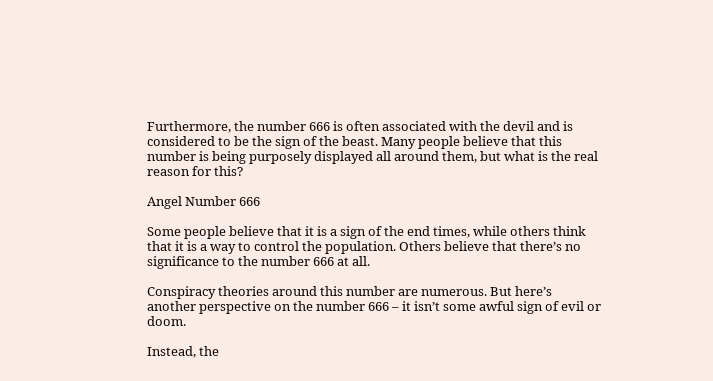Furthermore, the number 666 is often associated with the devil and is considered to be the sign of the beast. Many people believe that this number is being purposely displayed all around them, but what is the real reason for this?

Angel Number 666

Some people believe that it is a sign of the end times, while others think that it is a way to control the population. Others believe that there’s no significance to the number 666 at all.

Conspiracy theories around this number are numerous. But here’s another perspective on the number 666 – it isn’t some awful sign of evil or doom.

Instead, the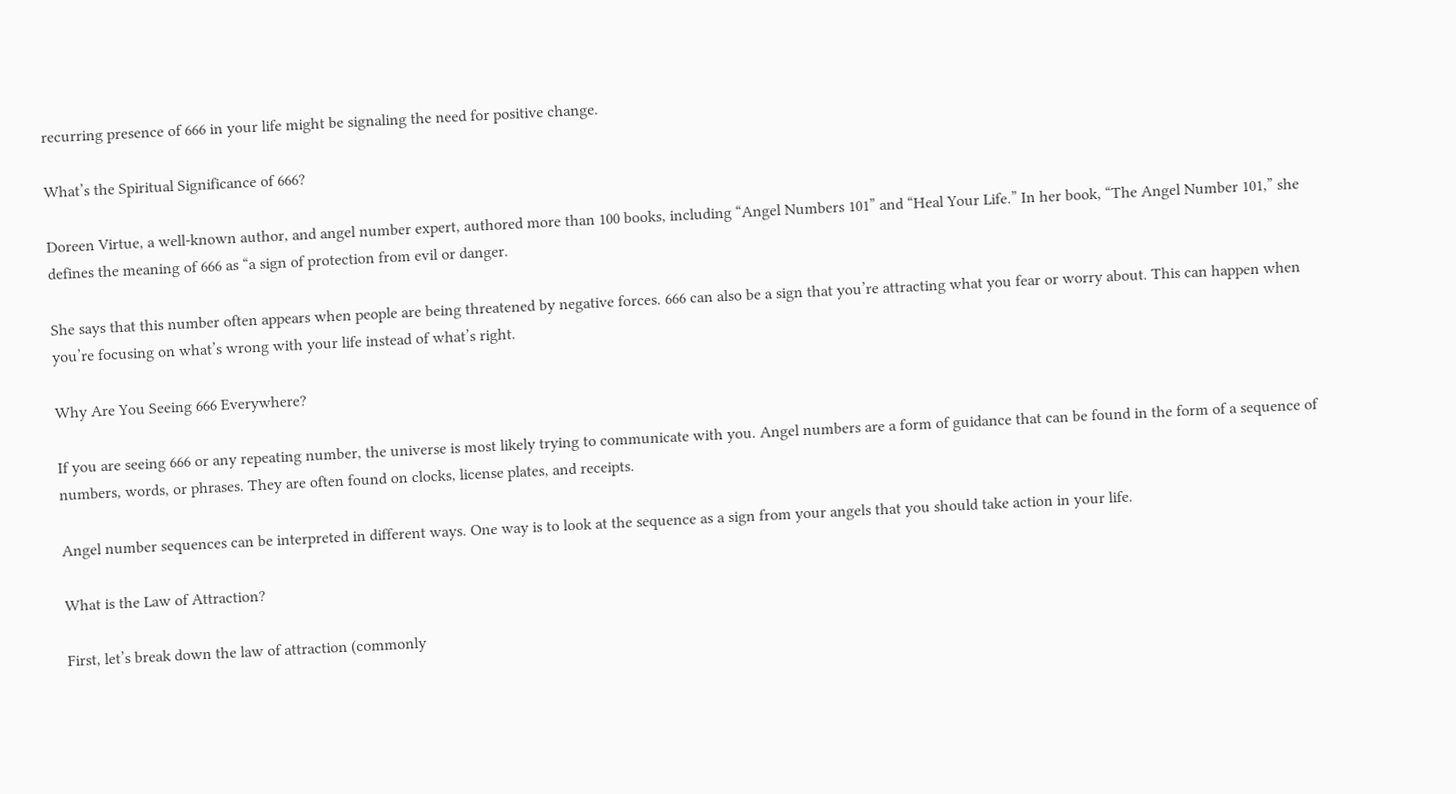recurring presence of 666 in your life might be signaling the need for positive change.

What’s the Spiritual Significance of 666?

Doreen Virtue, a well-known author, and angel number expert, authored more than 100 books, including “Angel Numbers 101” and “Heal Your Life.” In her book, “The Angel Number 101,” she defines the meaning of 666 as “a sign of protection from evil or danger.

She says that this number often appears when people are being threatened by negative forces. 666 can also be a sign that you’re attracting what you fear or worry about. This can happen when you’re focusing on what’s wrong with your life instead of what’s right.

Why Are You Seeing 666 Everywhere?

If you are seeing 666 or any repeating number, the universe is most likely trying to communicate with you. Angel numbers are a form of guidance that can be found in the form of a sequence of numbers, words, or phrases. They are often found on clocks, license plates, and receipts.

Angel number sequences can be interpreted in different ways. One way is to look at the sequence as a sign from your angels that you should take action in your life.

What is the Law of Attraction?

First, let’s break down the law of attraction (commonly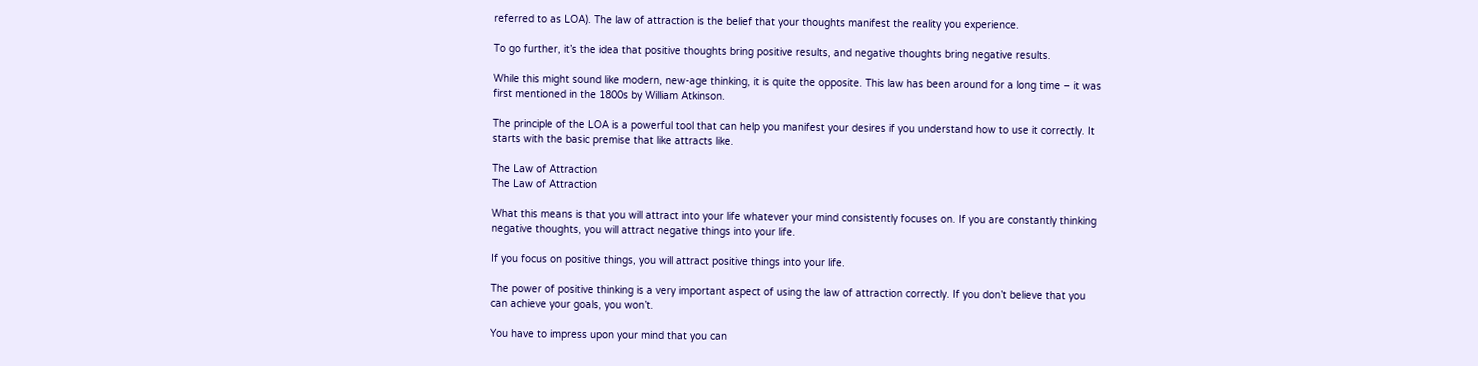referred to as LOA). The law of attraction is the belief that your thoughts manifest the reality you experience.

To go further, it’s the idea that positive thoughts bring positive results, and negative thoughts bring negative results.

While this might sound like modern, new-age thinking, it is quite the opposite. This law has been around for a long time – it was first mentioned in the 1800s by William Atkinson.

The principle of the LOA is a powerful tool that can help you manifest your desires if you understand how to use it correctly. It starts with the basic premise that like attracts like.

The Law of Attraction
The Law of Attraction

What this means is that you will attract into your life whatever your mind consistently focuses on. If you are constantly thinking negative thoughts, you will attract negative things into your life.

If you focus on positive things, you will attract positive things into your life.

The power of positive thinking is a very important aspect of using the law of attraction correctly. If you don’t believe that you can achieve your goals, you won’t.

You have to impress upon your mind that you can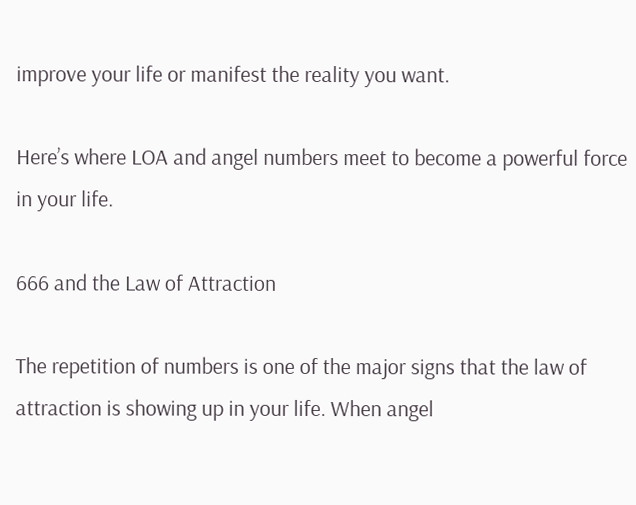improve your life or manifest the reality you want.

Here’s where LOA and angel numbers meet to become a powerful force in your life.

666 and the Law of Attraction

The repetition of numbers is one of the major signs that the law of attraction is showing up in your life. When angel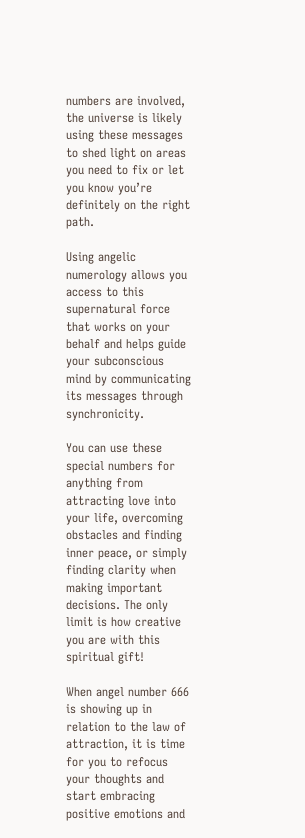numbers are involved, the universe is likely using these messages to shed light on areas you need to fix or let you know you’re definitely on the right path.

Using angelic numerology allows you access to this supernatural force that works on your behalf and helps guide your subconscious mind by communicating its messages through synchronicity.

You can use these special numbers for anything from attracting love into your life, overcoming obstacles and finding inner peace, or simply finding clarity when making important decisions. The only limit is how creative you are with this spiritual gift!

When angel number 666 is showing up in relation to the law of attraction, it is time for you to refocus your thoughts and start embracing positive emotions and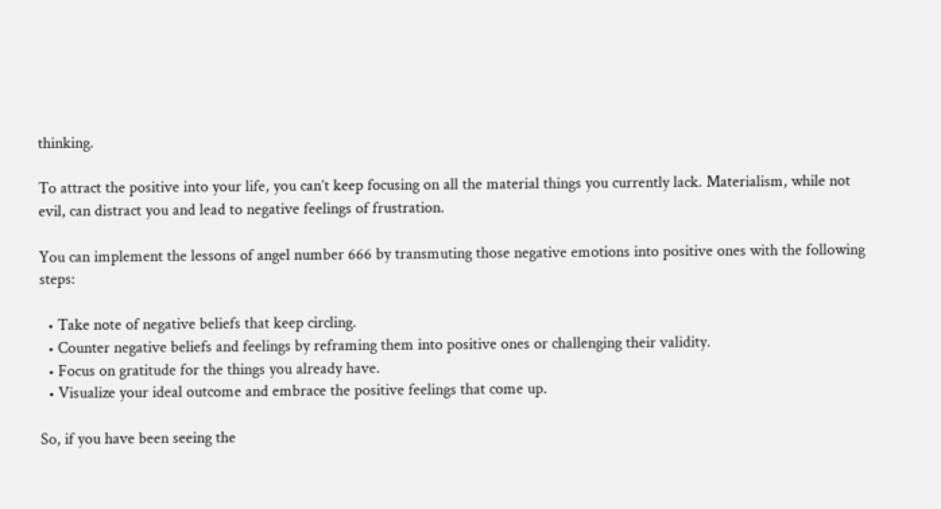thinking.

To attract the positive into your life, you can’t keep focusing on all the material things you currently lack. Materialism, while not evil, can distract you and lead to negative feelings of frustration.

You can implement the lessons of angel number 666 by transmuting those negative emotions into positive ones with the following steps:

  • Take note of negative beliefs that keep circling.
  • Counter negative beliefs and feelings by reframing them into positive ones or challenging their validity.
  • Focus on gratitude for the things you already have.
  • Visualize your ideal outcome and embrace the positive feelings that come up.

So, if you have been seeing the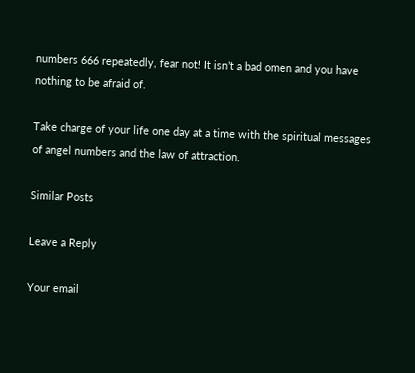numbers 666 repeatedly, fear not! It isn’t a bad omen and you have nothing to be afraid of.

Take charge of your life one day at a time with the spiritual messages of angel numbers and the law of attraction.

Similar Posts

Leave a Reply

Your email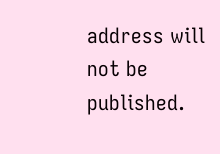address will not be published.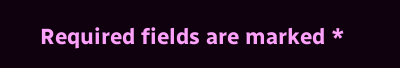Required fields are marked *